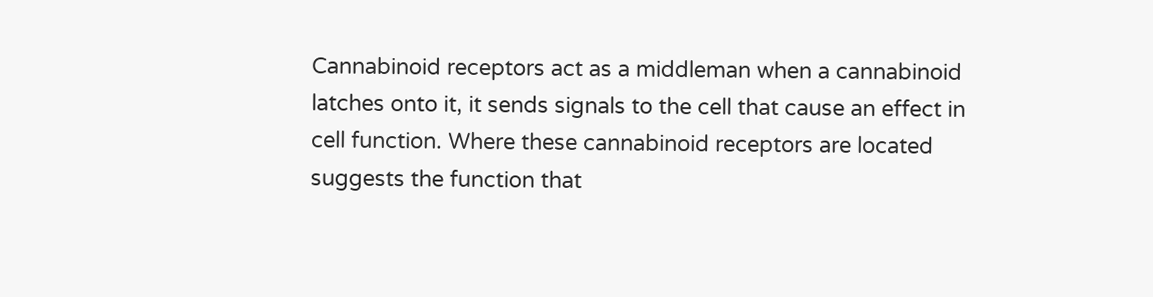Cannabinoid receptors act as a middleman when a cannabinoid latches onto it, it sends signals to the cell that cause an effect in cell function. Where these cannabinoid receptors are located suggests the function that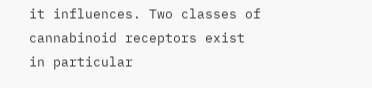it influences. Two classes of cannabinoid receptors exist in particular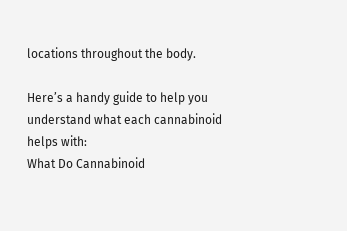locations throughout the body.

Here’s a handy guide to help you understand what each cannabinoid helps with:
What Do Cannabinoid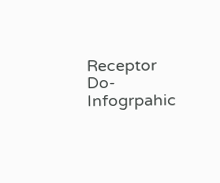Receptor Do- Infogrpahic